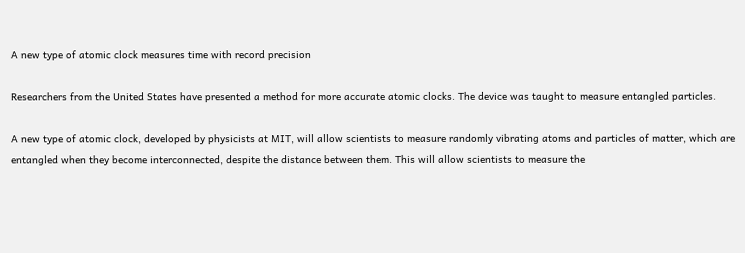A new type of atomic clock measures time with record precision

Researchers from the United States have presented a method for more accurate atomic clocks. The device was taught to measure entangled particles.

A new type of atomic clock, developed by physicists at MIT, will allow scientists to measure randomly vibrating atoms and particles of matter, which are entangled when they become interconnected, despite the distance between them. This will allow scientists to measure the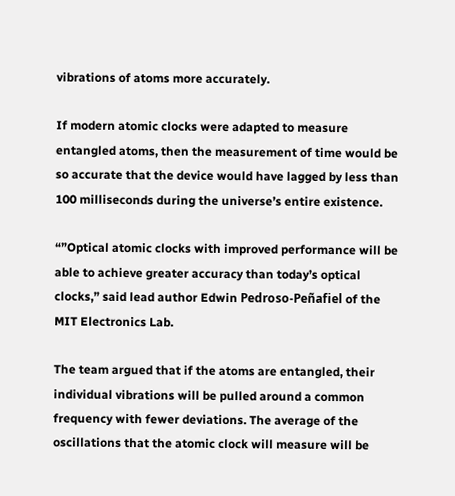vibrations of atoms more accurately.

If modern atomic clocks were adapted to measure entangled atoms, then the measurement of time would be so accurate that the device would have lagged by less than 100 milliseconds during the universe’s entire existence.

“”Optical atomic clocks with improved performance will be able to achieve greater accuracy than today’s optical clocks,” said lead author Edwin Pedroso-Peñafiel of the MIT Electronics Lab.

The team argued that if the atoms are entangled, their individual vibrations will be pulled around a common frequency with fewer deviations. The average of the oscillations that the atomic clock will measure will be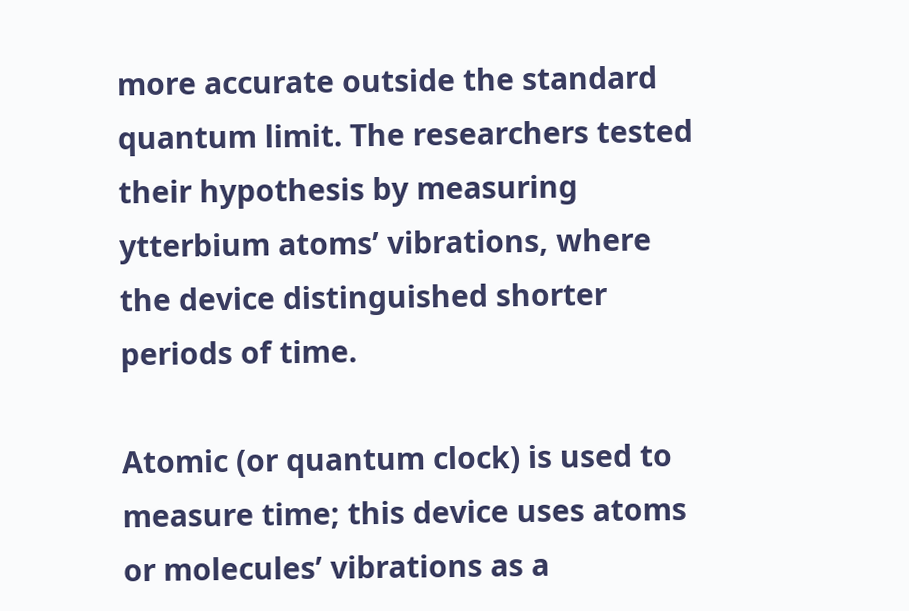more accurate outside the standard quantum limit. The researchers tested their hypothesis by measuring ytterbium atoms’ vibrations, where the device distinguished shorter periods of time.

Atomic (or quantum clock) is used to measure time; this device uses atoms or molecules’ vibrations as a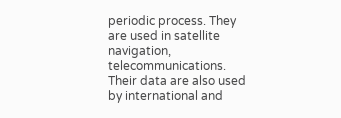periodic process. They are used in satellite navigation, telecommunications. Their data are also used by international and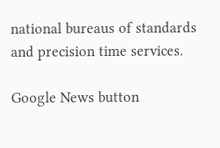national bureaus of standards and precision time services.

Google News button